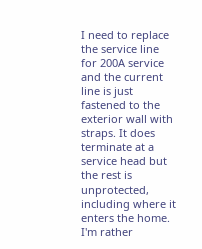I need to replace the service line for 200A service and the current line is just fastened to the exterior wall with straps. It does terminate at a service head but the rest is unprotected, including where it enters the home. I'm rather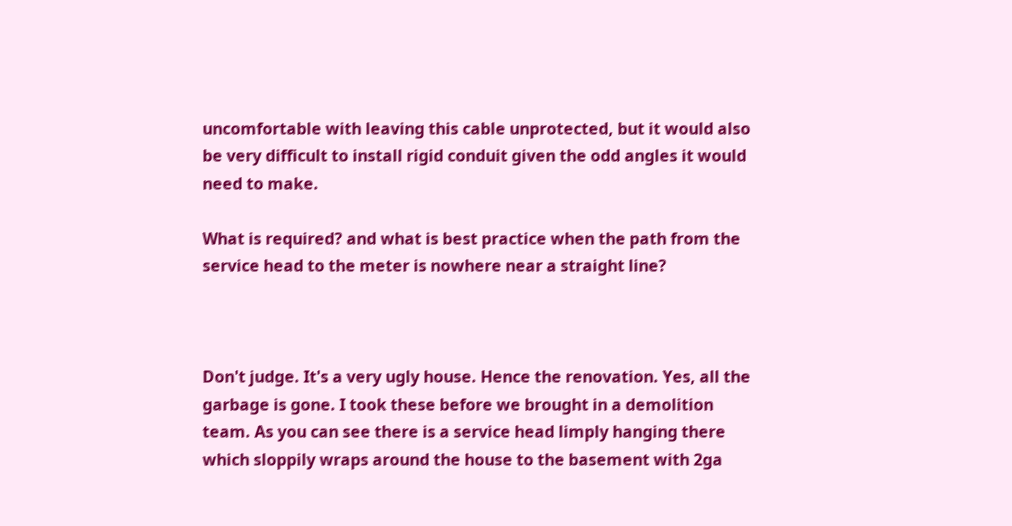uncomfortable with leaving this cable unprotected, but it would also be very difficult to install rigid conduit given the odd angles it would need to make.

What is required? and what is best practice when the path from the service head to the meter is nowhere near a straight line?



Don't judge. It's a very ugly house. Hence the renovation. Yes, all the garbage is gone. I took these before we brought in a demolition team. As you can see there is a service head limply hanging there which sloppily wraps around the house to the basement with 2ga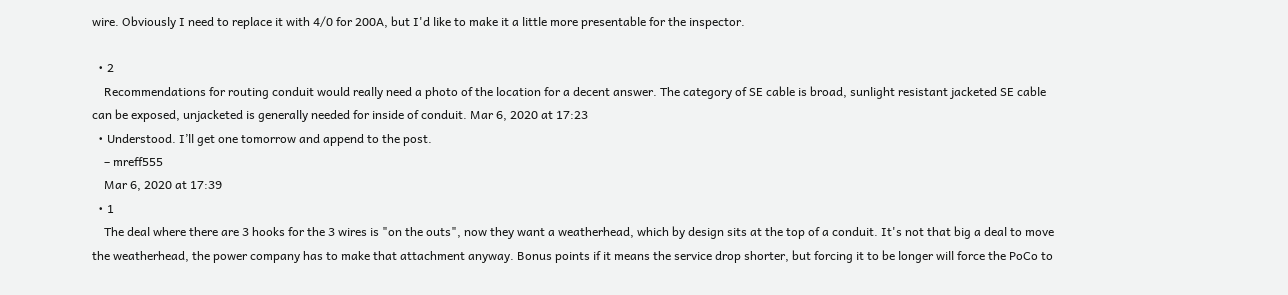wire. Obviously I need to replace it with 4/0 for 200A, but I'd like to make it a little more presentable for the inspector.

  • 2
    Recommendations for routing conduit would really need a photo of the location for a decent answer. The category of SE cable is broad, sunlight resistant jacketed SE cable can be exposed, unjacketed is generally needed for inside of conduit. Mar 6, 2020 at 17:23
  • Understood. I’ll get one tomorrow and append to the post.
    – mreff555
    Mar 6, 2020 at 17:39
  • 1
    The deal where there are 3 hooks for the 3 wires is "on the outs", now they want a weatherhead, which by design sits at the top of a conduit. It's not that big a deal to move the weatherhead, the power company has to make that attachment anyway. Bonus points if it means the service drop shorter, but forcing it to be longer will force the PoCo to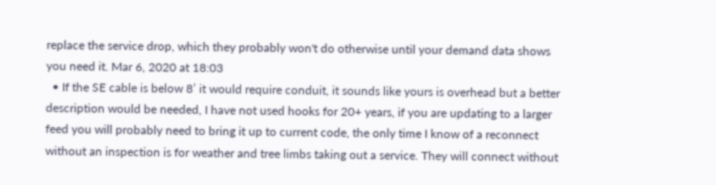replace the service drop, which they probably won't do otherwise until your demand data shows you need it. Mar 6, 2020 at 18:03
  • If the SE cable is below 8’ it would require conduit, it sounds like yours is overhead but a better description would be needed, I have not used hooks for 20+ years, if you are updating to a larger feed you will probably need to bring it up to current code, the only time I know of a reconnect without an inspection is for weather and tree limbs taking out a service. They will connect without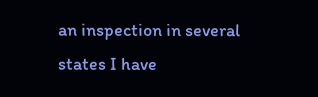an inspection in several states I have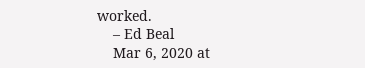worked.
    – Ed Beal
    Mar 6, 2020 at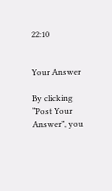22:10


Your Answer

By clicking “Post Your Answer”, you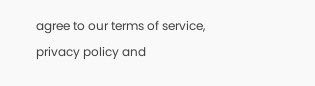agree to our terms of service, privacy policy and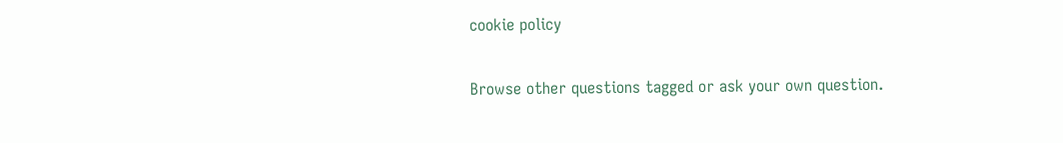cookie policy

Browse other questions tagged or ask your own question.